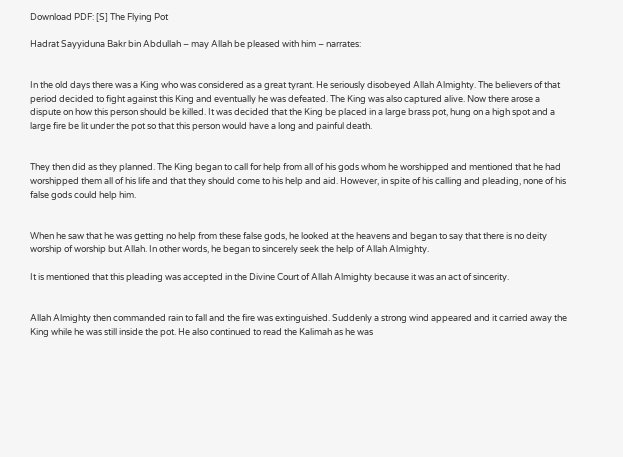Download PDF: [S] The Flying Pot

Hadrat Sayyiduna Bakr bin Abdullah – may Allah be pleased with him – narrates:


In the old days there was a King who was considered as a great tyrant. He seriously disobeyed Allah Almighty. The believers of that period decided to fight against this King and eventually he was defeated. The King was also captured alive. Now there arose a dispute on how this person should be killed. It was decided that the King be placed in a large brass pot, hung on a high spot and a large fire be lit under the pot so that this person would have a long and painful death.


They then did as they planned. The King began to call for help from all of his gods whom he worshipped and mentioned that he had worshipped them all of his life and that they should come to his help and aid. However, in spite of his calling and pleading, none of his false gods could help him.


When he saw that he was getting no help from these false gods, he looked at the heavens and began to say that there is no deity worship of worship but Allah. In other words, he began to sincerely seek the help of Allah Almighty.

It is mentioned that this pleading was accepted in the Divine Court of Allah Almighty because it was an act of sincerity.


Allah Almighty then commanded rain to fall and the fire was extinguished. Suddenly a strong wind appeared and it carried away the King while he was still inside the pot. He also continued to read the Kalimah as he was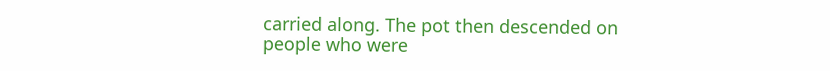carried along. The pot then descended on people who were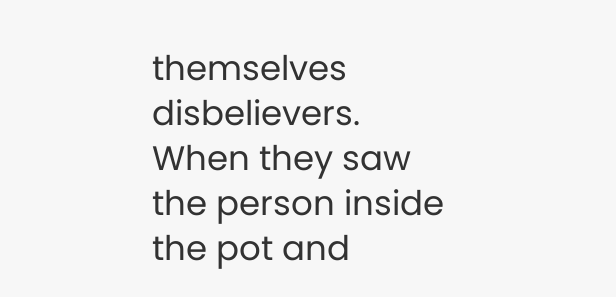themselves disbelievers. When they saw the person inside the pot and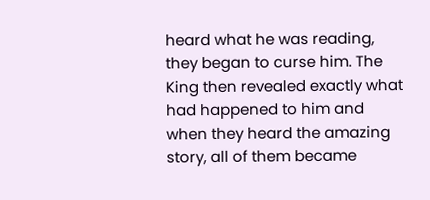heard what he was reading, they began to curse him. The King then revealed exactly what had happened to him and when they heard the amazing story, all of them became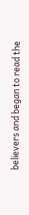believers and began to read the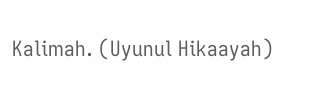Kalimah. (Uyunul Hikaayah)